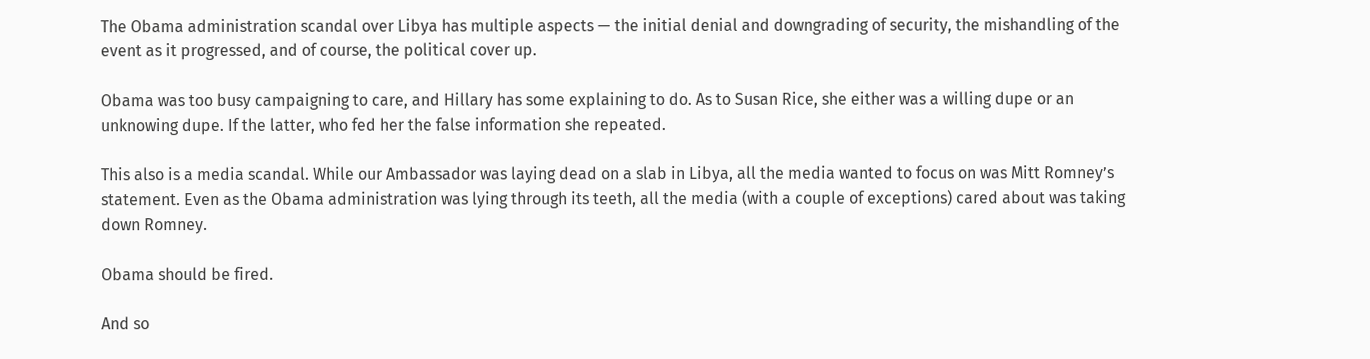The Obama administration scandal over Libya has multiple aspects — the initial denial and downgrading of security, the mishandling of the event as it progressed, and of course, the political cover up.

Obama was too busy campaigning to care, and Hillary has some explaining to do. As to Susan Rice, she either was a willing dupe or an unknowing dupe. If the latter, who fed her the false information she repeated.

This also is a media scandal. While our Ambassador was laying dead on a slab in Libya, all the media wanted to focus on was Mitt Romney’s statement. Even as the Obama administration was lying through its teeth, all the media (with a couple of exceptions) cared about was taking down Romney.

Obama should be fired.

And so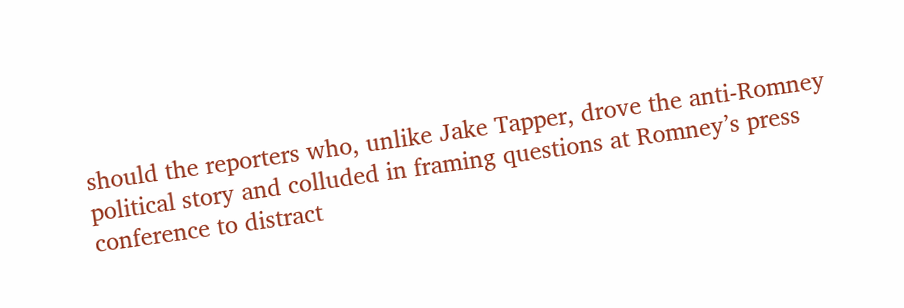should the reporters who, unlike Jake Tapper, drove the anti-Romney political story and colluded in framing questions at Romney’s press conference to distract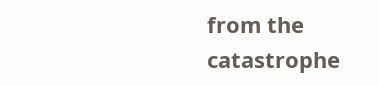from the catastrophe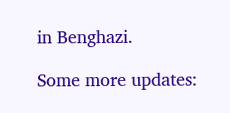in Benghazi.

Some more updates: